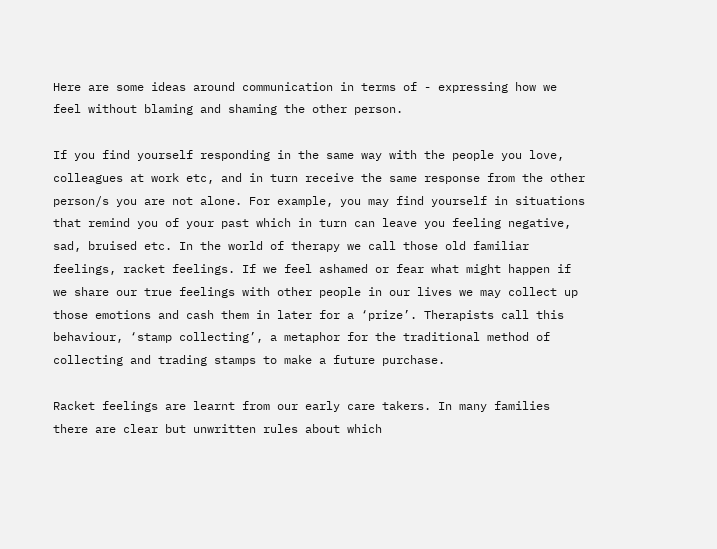Here are some ideas around communication in terms of - expressing how we feel without blaming and shaming the other person.

If you find yourself responding in the same way with the people you love, colleagues at work etc, and in turn receive the same response from the other person/s you are not alone. For example, you may find yourself in situations that remind you of your past which in turn can leave you feeling negative, sad, bruised etc. In the world of therapy we call those old familiar feelings, racket feelings. If we feel ashamed or fear what might happen if we share our true feelings with other people in our lives we may collect up those emotions and cash them in later for a ‘prize’. Therapists call this behaviour, ‘stamp collecting’, a metaphor for the traditional method of collecting and trading stamps to make a future purchase.

Racket feelings are learnt from our early care takers. In many families there are clear but unwritten rules about which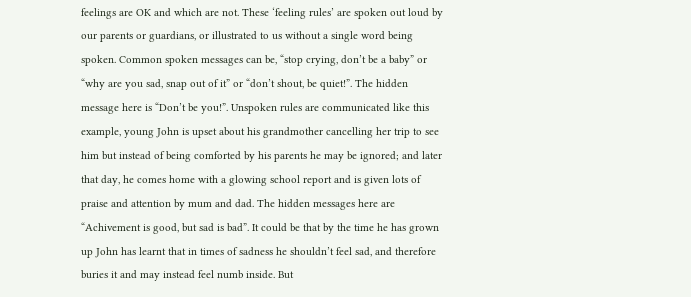feelings are OK and which are not. These ‘feeling rules’ are spoken out loud by our parents or guardians, or illustrated to us without a single word being spoken. Common spoken messages can be, “stop crying, don’t be a baby” or “why are you sad, snap out of it” or “don’t shout, be quiet!”. The hidden message here is “Don’t be you!”. Unspoken rules are communicated like this example, young John is upset about his grandmother cancelling her trip to see him but instead of being comforted by his parents he may be ignored; and later that day, he comes home with a glowing school report and is given lots of praise and attention by mum and dad. The hidden messages here are “Achivement is good, but sad is bad”. It could be that by the time he has grown up John has learnt that in times of sadness he shouldn’t feel sad, and therefore buries it and may instead feel numb inside. But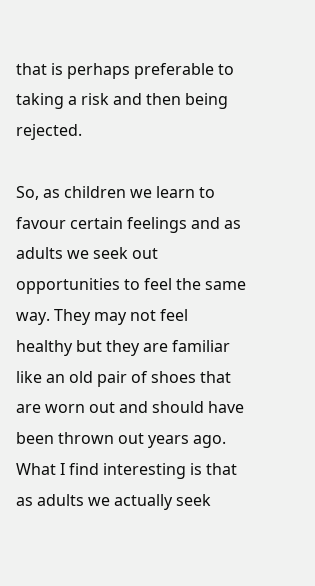that is perhaps preferable to taking a risk and then being rejected.

So, as children we learn to favour certain feelings and as adults we seek out opportunities to feel the same way. They may not feel healthy but they are familiar like an old pair of shoes that are worn out and should have been thrown out years ago. What I find interesting is that as adults we actually seek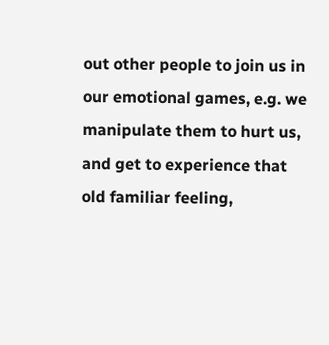out other people to join us in our emotional games, e.g. we manipulate them to hurt us, and get to experience that old familiar feeling,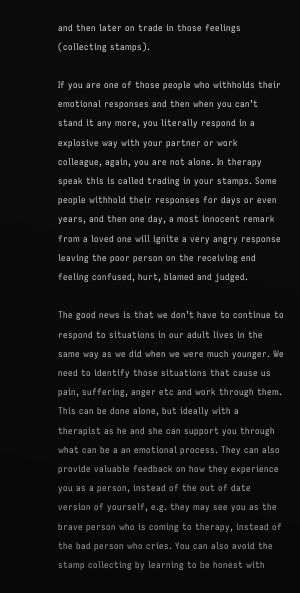and then later on trade in those feelings (collecting stamps).

If you are one of those people who withholds their emotional responses and then when you can’t stand it any more, you literally respond in a explosive way with your partner or work colleague, again, you are not alone. In therapy speak this is called trading in your stamps. Some people withhold their responses for days or even years, and then one day, a most innocent remark from a loved one will ignite a very angry response leaving the poor person on the receiving end feeling confused, hurt, blamed and judged.

The good news is that we don’t have to continue to respond to situations in our adult lives in the same way as we did when we were much younger. We need to identify those situations that cause us pain, suffering, anger etc and work through them. This can be done alone, but ideally with a therapist as he and she can support you through what can be a an emotional process. They can also provide valuable feedback on how they experience you as a person, instead of the out of date version of yourself, e.g. they may see you as the brave person who is coming to therapy, instead of the bad person who cries. You can also avoid the stamp collecting by learning to be honest with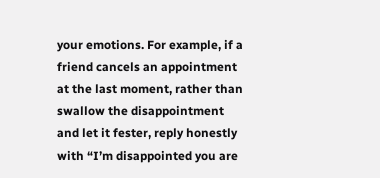your emotions. For example, if a friend cancels an appointment at the last moment, rather than swallow the disappointment and let it fester, reply honestly with “I’m disappointed you are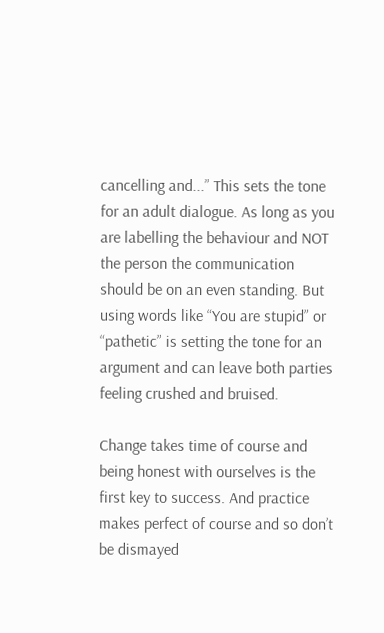cancelling and...” This sets the tone for an adult dialogue. As long as you are labelling the behaviour and NOT the person the communication should be on an even standing. But using words like “You are stupid” or “pathetic” is setting the tone for an argument and can leave both parties feeling crushed and bruised.

Change takes time of course and being honest with ourselves is the first key to success. And practice makes perfect of course and so don’t be dismayed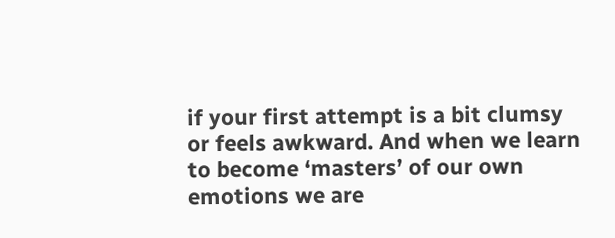if your first attempt is a bit clumsy or feels awkward. And when we learn to become ‘masters’ of our own emotions we are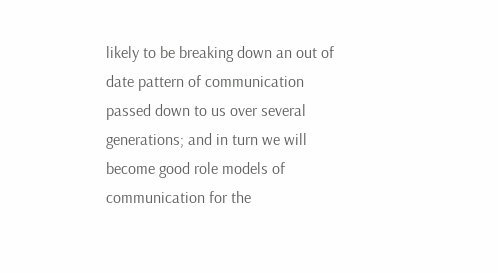likely to be breaking down an out of date pattern of communication passed down to us over several generations; and in turn we will become good role models of communication for the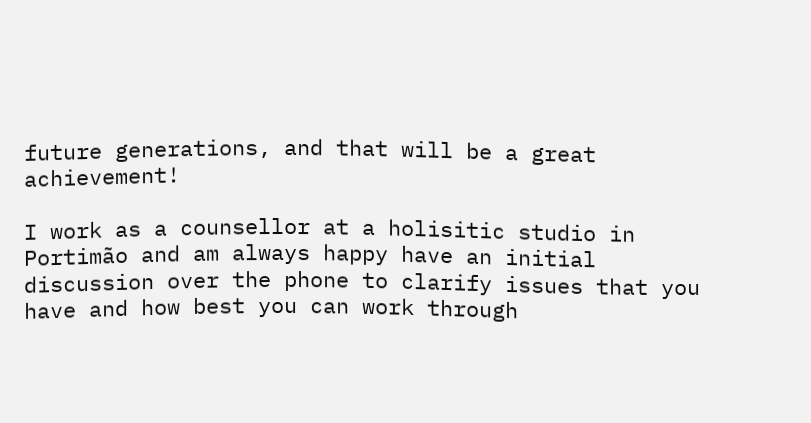future generations, and that will be a great achievement!

I work as a counsellor at a holisitic studio in Portimão and am always happy have an initial discussion over the phone to clarify issues that you have and how best you can work through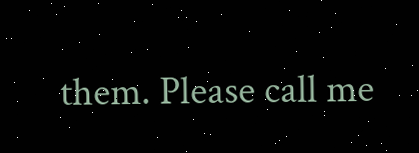them. Please call me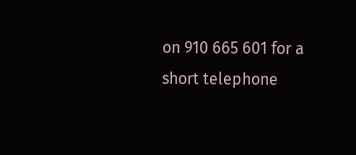on 910 665 601 for a short telephone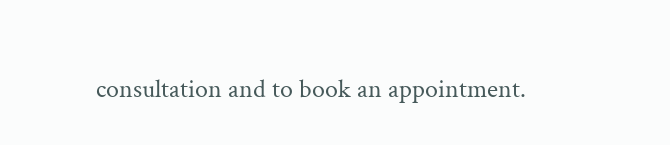consultation and to book an appointment.